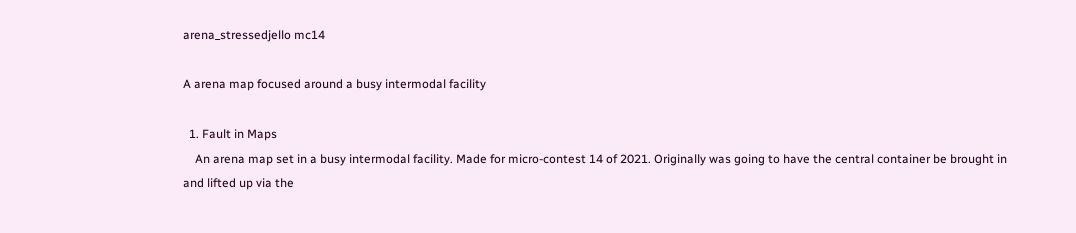arena_stressedjello mc14

A arena map focused around a busy intermodal facility

  1. Fault in Maps
    An arena map set in a busy intermodal facility. Made for micro-contest 14 of 2021. Originally was going to have the central container be brought in and lifted up via the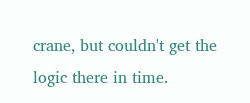crane, but couldn't get the logic there in time.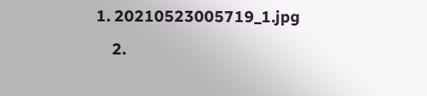1. 20210523005719_1.jpg
    2.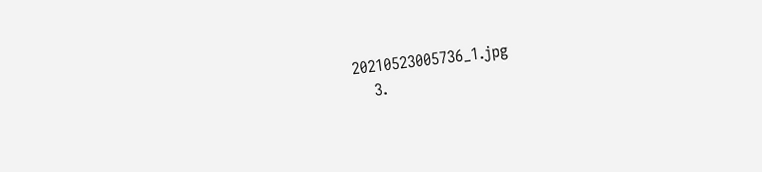20210523005736_1.jpg
    3.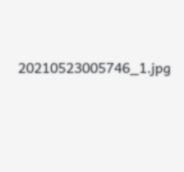20210523005746_1.jpg